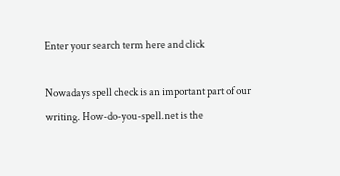Enter your search term here and click

Nowadays spell check is an important part of our writing. How-do-you-spell.net is the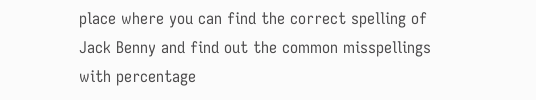place where you can find the correct spelling of Jack Benny and find out the common misspellings with percentage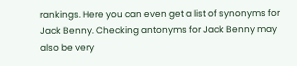rankings. Here you can even get a list of synonyms for Jack Benny. Checking antonyms for Jack Benny may also be very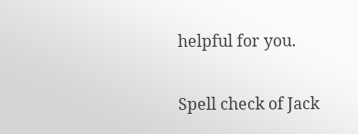helpful for you.

Spell check of Jack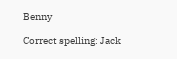Benny

Correct spelling: Jack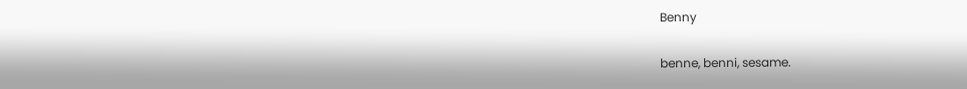Benny

benne, benni, sesame.